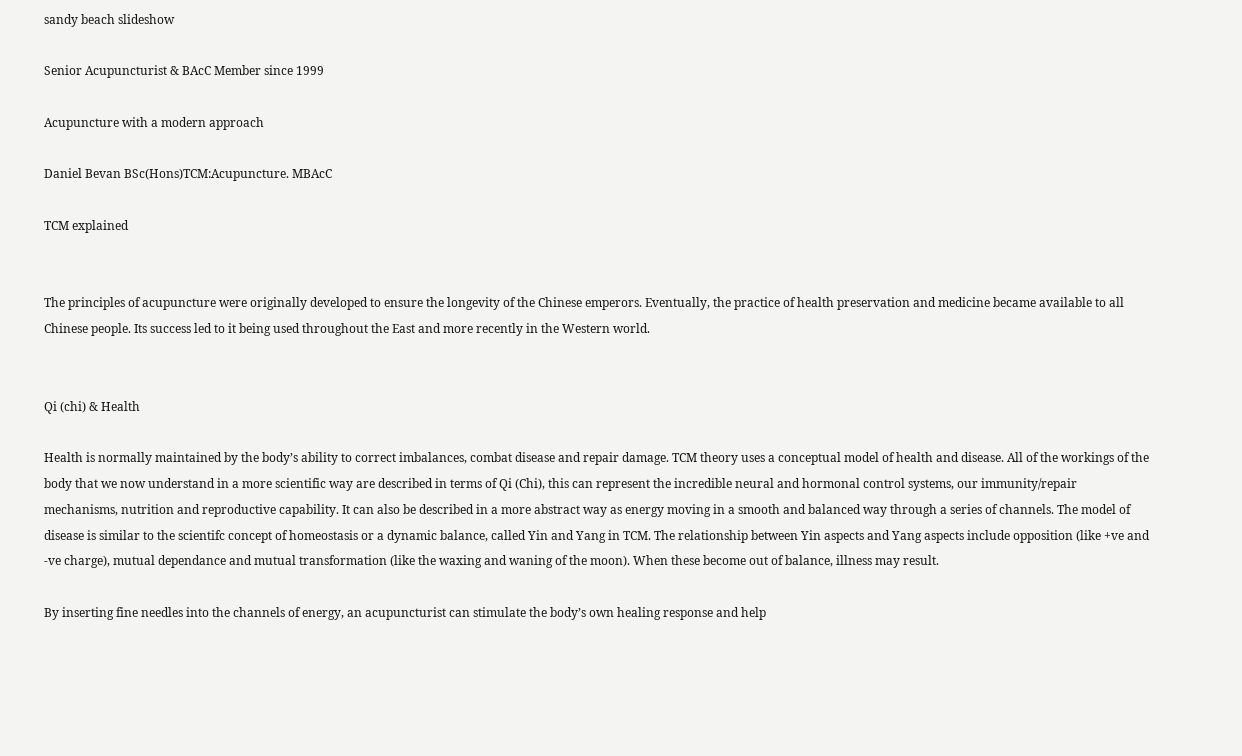sandy beach slideshow

Senior Acupuncturist & BAcC Member since 1999

Acupuncture with a modern approach

Daniel Bevan BSc(Hons)TCM:Acupuncture. MBAcC

TCM explained


The principles of acupuncture were originally developed to ensure the longevity of the Chinese emperors. Eventually, the practice of health preservation and medicine became available to all Chinese people. Its success led to it being used throughout the East and more recently in the Western world.


Qi (chi) & Health

Health is normally maintained by the body’s ability to correct imbalances, combat disease and repair damage. TCM theory uses a conceptual model of health and disease. All of the workings of the body that we now understand in a more scientific way are described in terms of Qi (Chi), this can represent the incredible neural and hormonal control systems, our immunity/repair mechanisms, nutrition and reproductive capability. It can also be described in a more abstract way as energy moving in a smooth and balanced way through a series of channels. The model of disease is similar to the scientifc concept of homeostasis or a dynamic balance, called Yin and Yang in TCM. The relationship between Yin aspects and Yang aspects include opposition (like +ve and -ve charge), mutual dependance and mutual transformation (like the waxing and waning of the moon). When these become out of balance, illness may result.

By inserting fine needles into the channels of energy, an acupuncturist can stimulate the body’s own healing response and help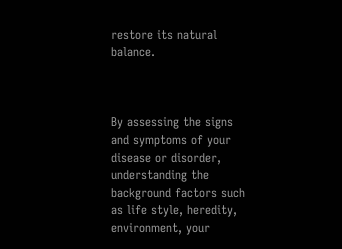restore its natural balance.



By assessing the signs and symptoms of your disease or disorder, understanding the background factors such as life style, heredity, environment, your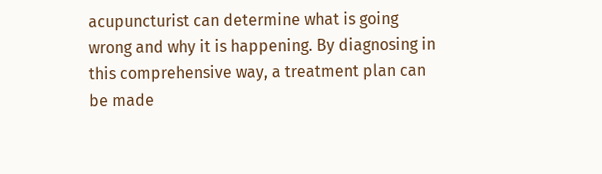acupuncturist can determine what is going wrong and why it is happening. By diagnosing in this comprehensive way, a treatment plan can be made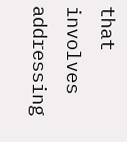that involves addressing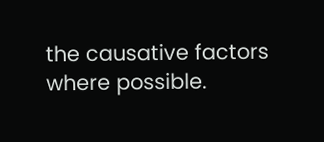the causative factors where possible.